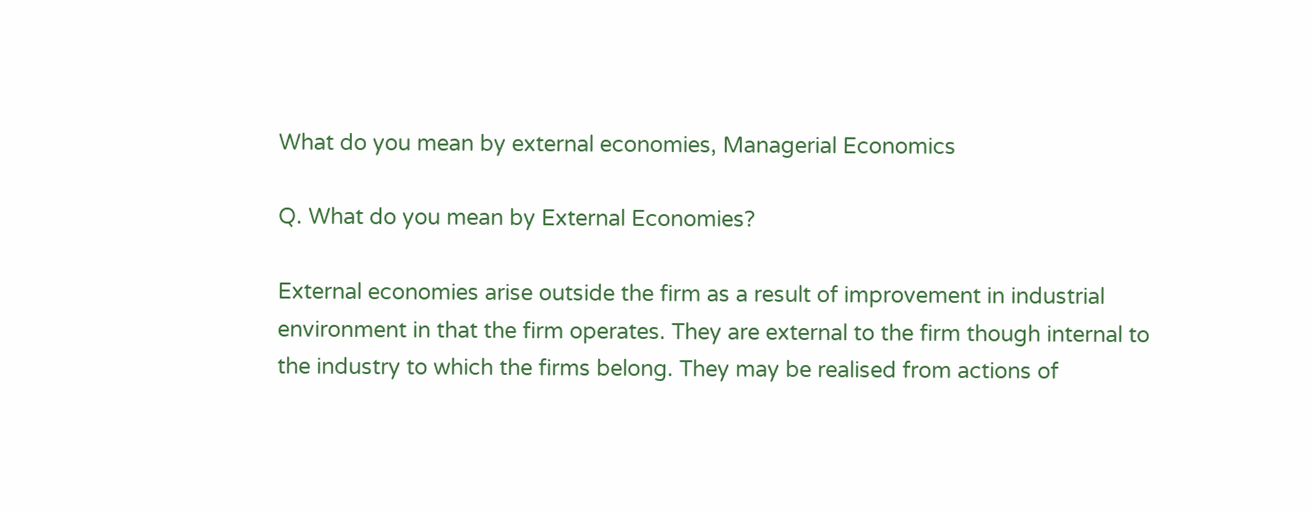What do you mean by external economies, Managerial Economics

Q. What do you mean by External Economies?

External economies arise outside the firm as a result of improvement in industrial environment in that the firm operates. They are external to the firm though internal to the industry to which the firms belong. They may be realised from actions of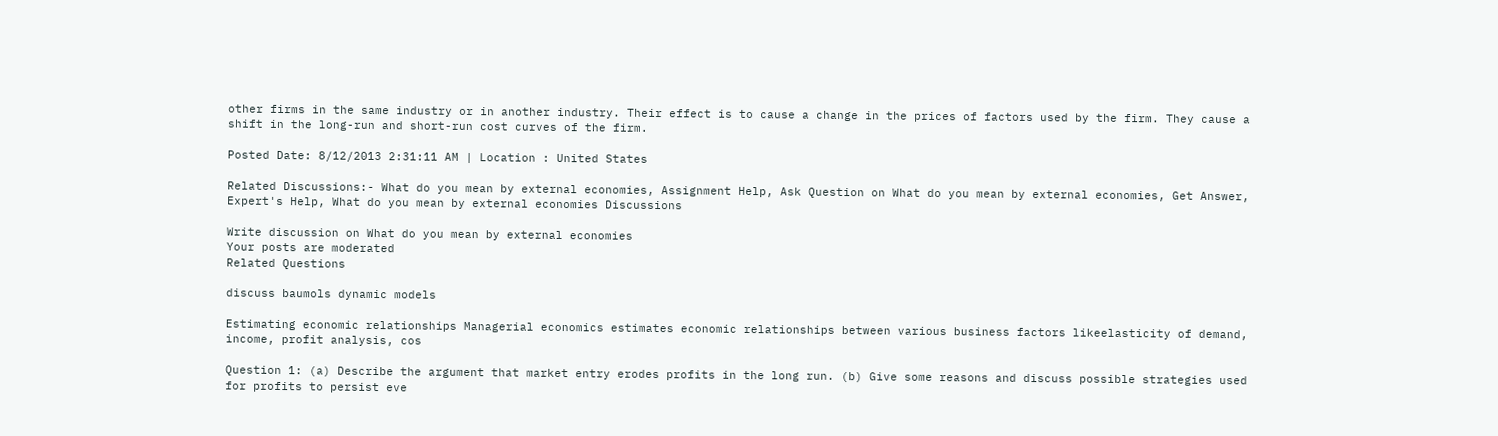other firms in the same industry or in another industry. Their effect is to cause a change in the prices of factors used by the firm. They cause a shift in the long-run and short-run cost curves of the firm.

Posted Date: 8/12/2013 2:31:11 AM | Location : United States

Related Discussions:- What do you mean by external economies, Assignment Help, Ask Question on What do you mean by external economies, Get Answer, Expert's Help, What do you mean by external economies Discussions

Write discussion on What do you mean by external economies
Your posts are moderated
Related Questions

discuss baumols dynamic models

Estimating economic relationships Managerial economics estimates economic relationships between various business factors likeelasticity of demand, income, profit analysis, cos

Question 1: (a) Describe the argument that market entry erodes profits in the long run. (b) Give some reasons and discuss possible strategies used for profits to persist eve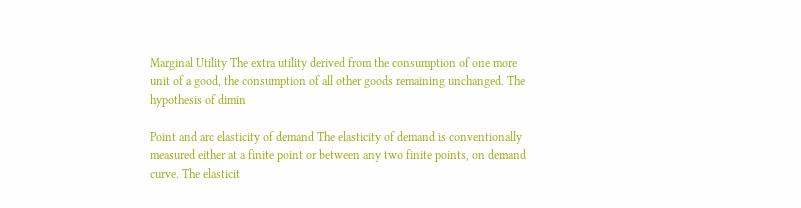Marginal Utility The extra utility derived from the consumption of one more unit of a good, the consumption of all other goods remaining unchanged. The hypothesis of dimin

Point and arc elasticity of demand The elasticity of demand is conventionally measured either at a finite point or between any two finite points, on demand curve. The elasticit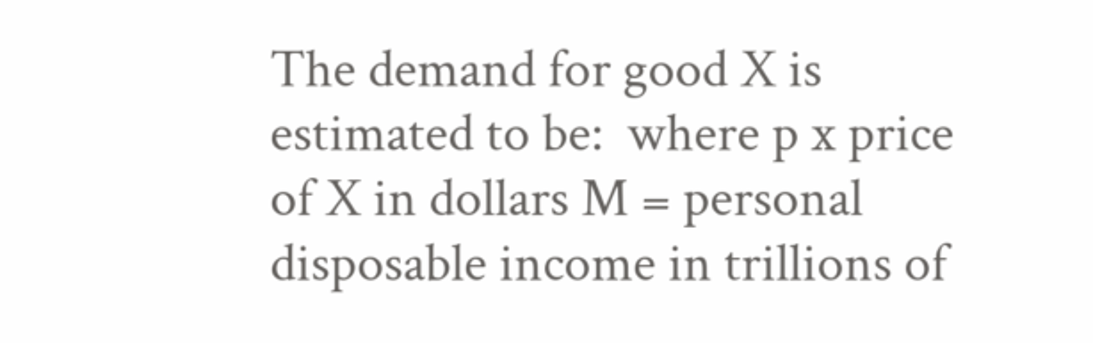The demand for good X is estimated to be:  where p x price of X in dollars M = personal disposable income in trillions of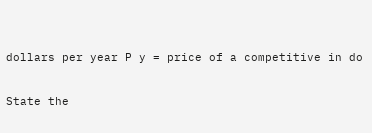dollars per year P y = price of a competitive in do

State the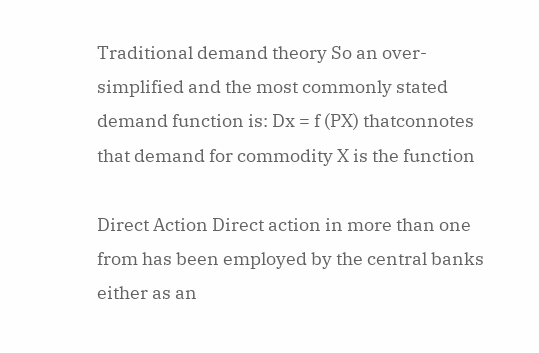Traditional demand theory So an over-simplified and the most commonly stated demand function is: Dx = f (PX) thatconnotes that demand for commodity X is the function

Direct Action Direct action in more than one from has been employed by the central banks either as an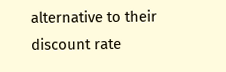alternative to their discount rate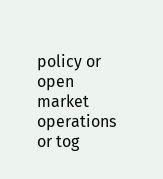policy or open market operations or tog